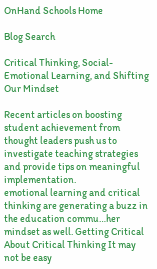OnHand Schools Home

Blog Search

Critical Thinking, Social-Emotional Learning, and Shifting Our Mindset

Recent articles on boosting student achievement from thought leaders push us to investigate teaching strategies and provide tips on meaningful implementation.
emotional learning and critical thinking are generating a buzz in the education commu…her mindset as well. Getting Critical About Critical Thinking It may not be easy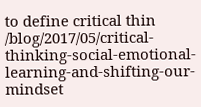to define critical thin /blog/2017/05/critical-thinking-social-emotional-learning-and-shifting-our-mindset